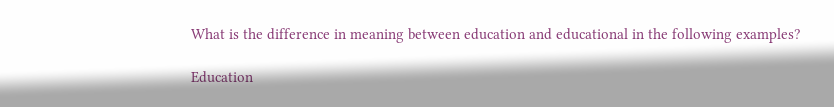What is the difference in meaning between education and educational in the following examples?

Education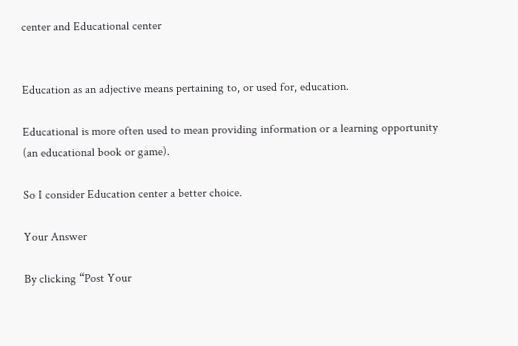center and Educational center


Education as an adjective means pertaining to, or used for, education.

Educational is more often used to mean providing information or a learning opportunity (an educational book or game).

So I consider Education center a better choice.

Your Answer

By clicking “Post Your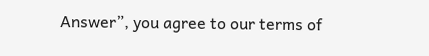Answer”, you agree to our terms of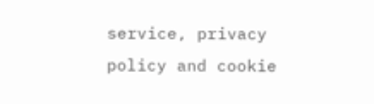service, privacy policy and cookie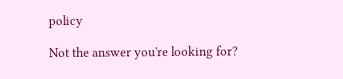policy

Not the answer you're looking for?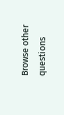Browse other questions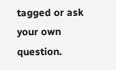tagged or ask your own question.